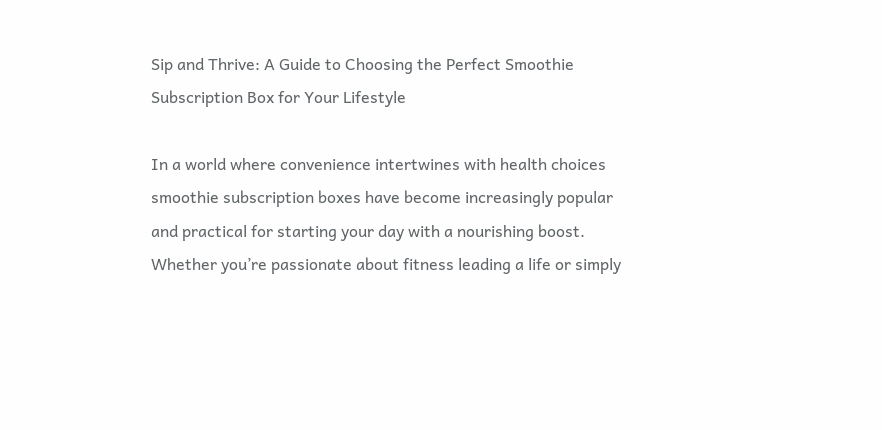Sip and Thrive: A Guide to Choosing the Perfect Smoothie Subscription Box for Your Lifestyle

In a world where convenience intertwines with health choices smoothie subscription boxes have become increasingly popular and practical for starting your day with a nourishing boost. Whether you’re passionate about fitness leading a life or simply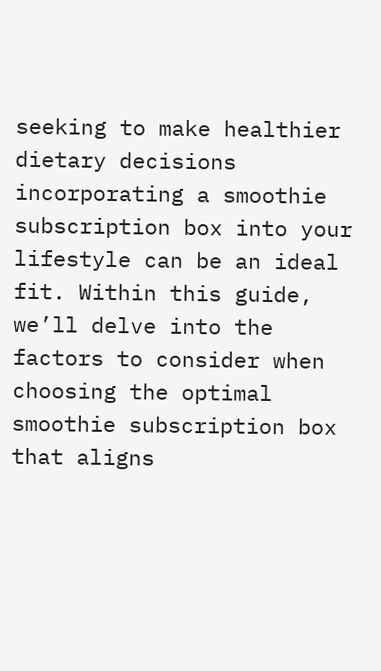seeking to make healthier dietary decisions incorporating a smoothie subscription box into your lifestyle can be an ideal fit. Within this guide, we’ll delve into the factors to consider when choosing the optimal smoothie subscription box that aligns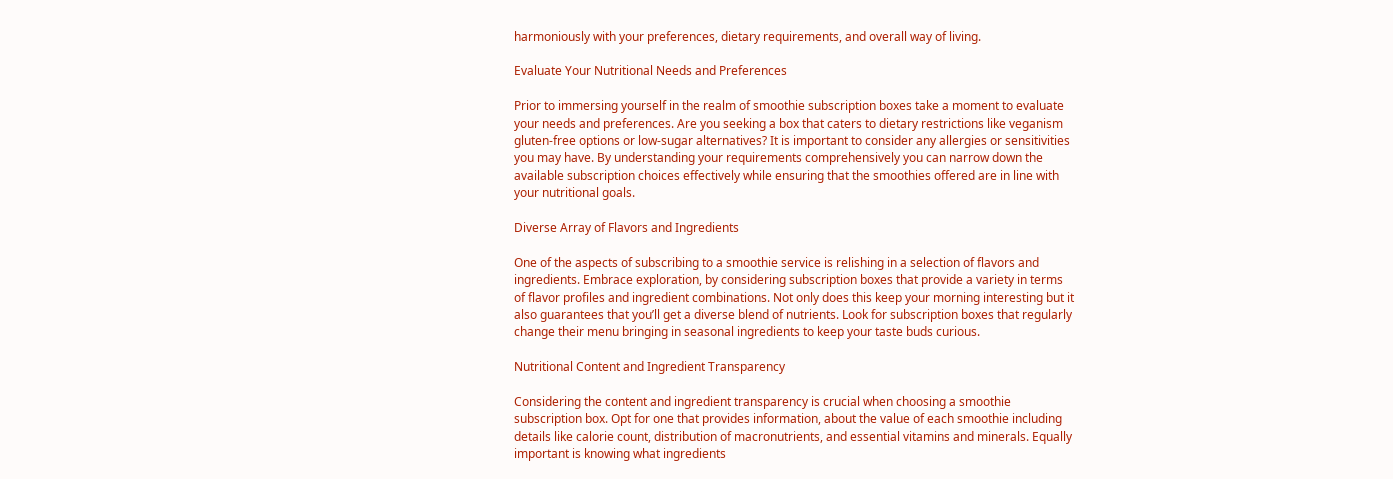harmoniously with your preferences, dietary requirements, and overall way of living.

Evaluate Your Nutritional Needs and Preferences

Prior to immersing yourself in the realm of smoothie subscription boxes take a moment to evaluate your needs and preferences. Are you seeking a box that caters to dietary restrictions like veganism gluten-free options or low-sugar alternatives? It is important to consider any allergies or sensitivities you may have. By understanding your requirements comprehensively you can narrow down the available subscription choices effectively while ensuring that the smoothies offered are in line with your nutritional goals.

Diverse Array of Flavors and Ingredients

One of the aspects of subscribing to a smoothie service is relishing in a selection of flavors and ingredients. Embrace exploration, by considering subscription boxes that provide a variety in terms of flavor profiles and ingredient combinations. Not only does this keep your morning interesting but it also guarantees that you’ll get a diverse blend of nutrients. Look for subscription boxes that regularly change their menu bringing in seasonal ingredients to keep your taste buds curious.

Nutritional Content and Ingredient Transparency

Considering the content and ingredient transparency is crucial when choosing a smoothie subscription box. Opt for one that provides information, about the value of each smoothie including details like calorie count, distribution of macronutrients, and essential vitamins and minerals. Equally important is knowing what ingredients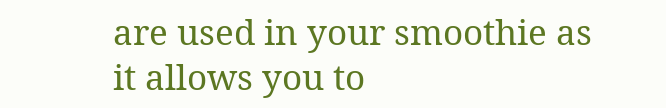are used in your smoothie as it allows you to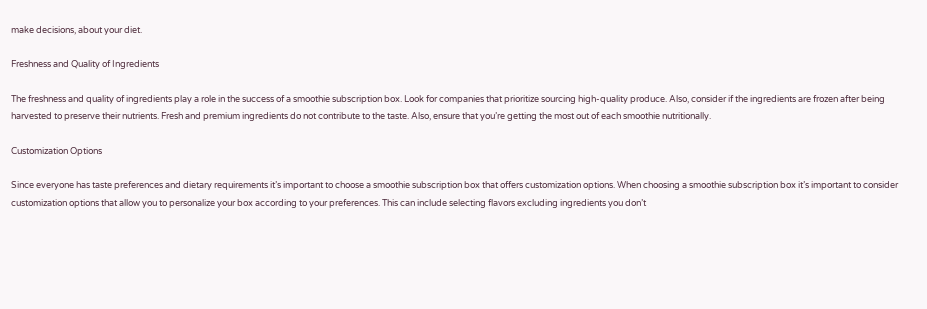make decisions, about your diet.

Freshness and Quality of Ingredients

The freshness and quality of ingredients play a role in the success of a smoothie subscription box. Look for companies that prioritize sourcing high-quality produce. Also, consider if the ingredients are frozen after being harvested to preserve their nutrients. Fresh and premium ingredients do not contribute to the taste. Also, ensure that you’re getting the most out of each smoothie nutritionally.

Customization Options

Since everyone has taste preferences and dietary requirements it’s important to choose a smoothie subscription box that offers customization options. When choosing a smoothie subscription box it’s important to consider customization options that allow you to personalize your box according to your preferences. This can include selecting flavors excluding ingredients you don’t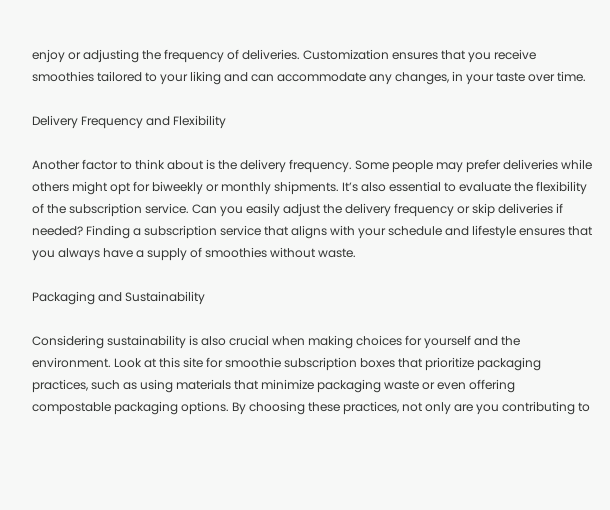enjoy or adjusting the frequency of deliveries. Customization ensures that you receive smoothies tailored to your liking and can accommodate any changes, in your taste over time.

Delivery Frequency and Flexibility

Another factor to think about is the delivery frequency. Some people may prefer deliveries while others might opt for biweekly or monthly shipments. It’s also essential to evaluate the flexibility of the subscription service. Can you easily adjust the delivery frequency or skip deliveries if needed? Finding a subscription service that aligns with your schedule and lifestyle ensures that you always have a supply of smoothies without waste.

Packaging and Sustainability

Considering sustainability is also crucial when making choices for yourself and the environment. Look at this site for smoothie subscription boxes that prioritize packaging practices, such as using materials that minimize packaging waste or even offering compostable packaging options. By choosing these practices, not only are you contributing to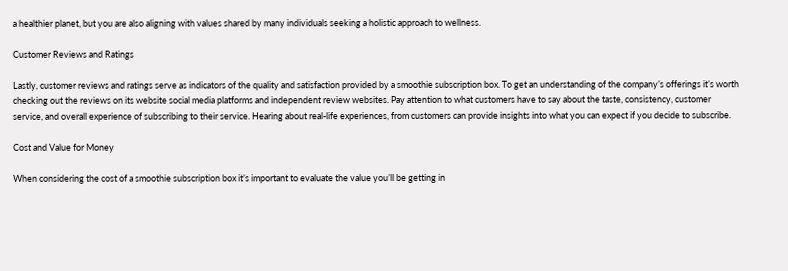a healthier planet, but you are also aligning with values shared by many individuals seeking a holistic approach to wellness.

Customer Reviews and Ratings

Lastly, customer reviews and ratings serve as indicators of the quality and satisfaction provided by a smoothie subscription box. To get an understanding of the company’s offerings it’s worth checking out the reviews on its website social media platforms and independent review websites. Pay attention to what customers have to say about the taste, consistency, customer service, and overall experience of subscribing to their service. Hearing about real-life experiences, from customers can provide insights into what you can expect if you decide to subscribe.

Cost and Value for Money

When considering the cost of a smoothie subscription box it’s important to evaluate the value you’ll be getting in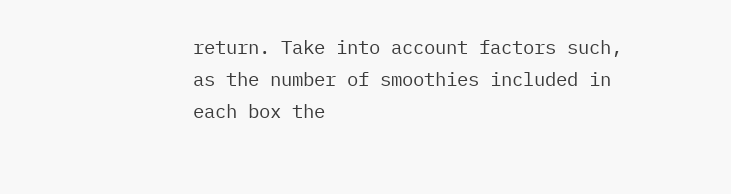return. Take into account factors such, as the number of smoothies included in each box the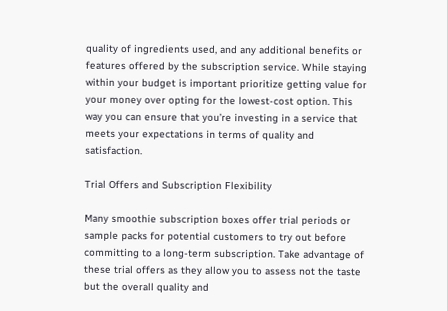quality of ingredients used, and any additional benefits or features offered by the subscription service. While staying within your budget is important prioritize getting value for your money over opting for the lowest-cost option. This way you can ensure that you’re investing in a service that meets your expectations in terms of quality and satisfaction.

Trial Offers and Subscription Flexibility

Many smoothie subscription boxes offer trial periods or sample packs for potential customers to try out before committing to a long-term subscription. Take advantage of these trial offers as they allow you to assess not the taste but the overall quality and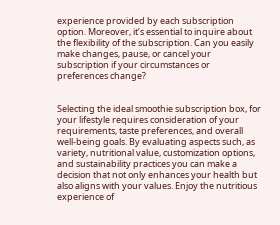experience provided by each subscription option. Moreover, it’s essential to inquire about the flexibility of the subscription. Can you easily make changes, pause, or cancel your subscription if your circumstances or preferences change?


Selecting the ideal smoothie subscription box, for your lifestyle requires consideration of your requirements, taste preferences, and overall well-being goals. By evaluating aspects such, as variety, nutritional value, customization options, and sustainability practices you can make a decision that not only enhances your health but also aligns with your values. Enjoy the nutritious experience of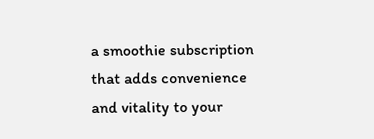a smoothie subscription that adds convenience and vitality to your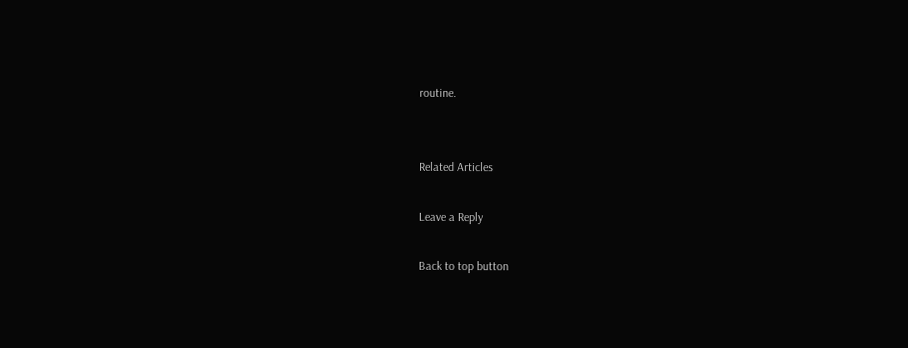routine.


Related Articles

Leave a Reply

Back to top button